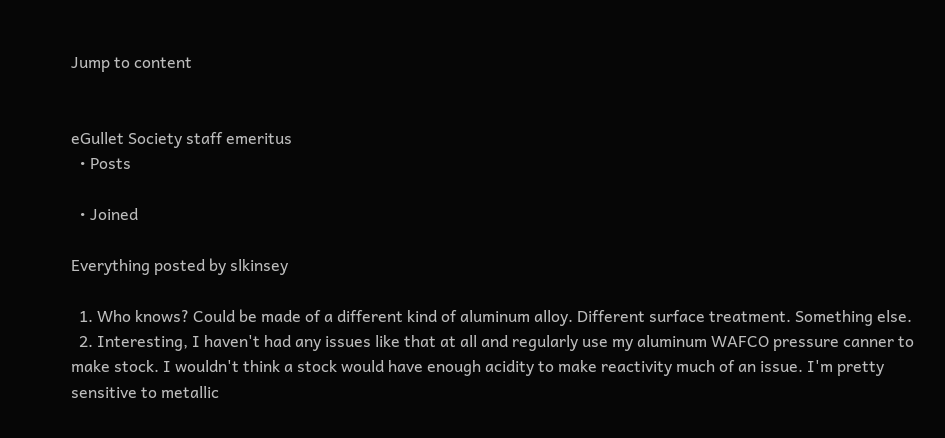Jump to content


eGullet Society staff emeritus
  • Posts

  • Joined

Everything posted by slkinsey

  1. Who knows? Could be made of a different kind of aluminum alloy. Different surface treatment. Something else.
  2. Interesting, I haven't had any issues like that at all and regularly use my aluminum WAFCO pressure canner to make stock. I wouldn't think a stock would have enough acidity to make reactivity much of an issue. I'm pretty sensitive to metallic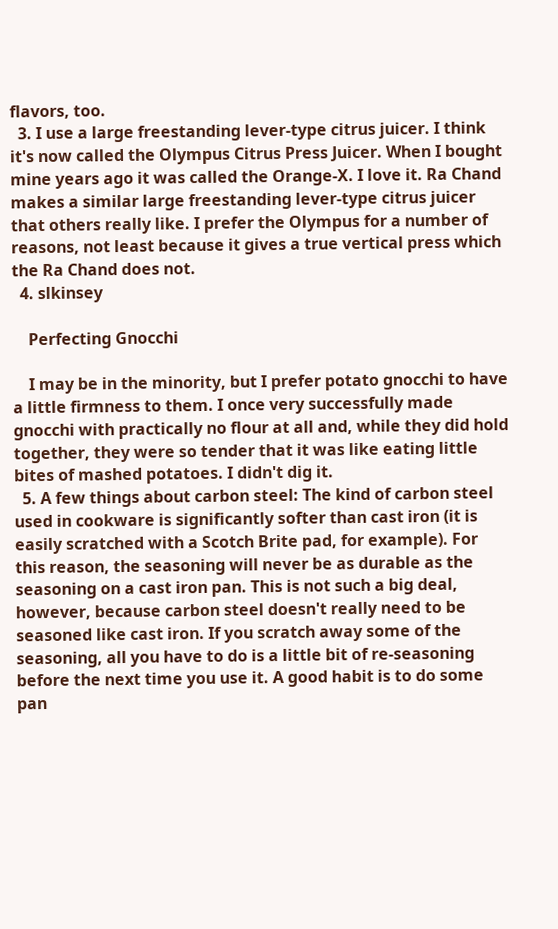flavors, too.
  3. I use a large freestanding lever-type citrus juicer. I think it's now called the Olympus Citrus Press Juicer. When I bought mine years ago it was called the Orange-X. I love it. Ra Chand makes a similar large freestanding lever-type citrus juicer that others really like. I prefer the Olympus for a number of reasons, not least because it gives a true vertical press which the Ra Chand does not.
  4. slkinsey

    Perfecting Gnocchi

    I may be in the minority, but I prefer potato gnocchi to have a little firmness to them. I once very successfully made gnocchi with practically no flour at all and, while they did hold together, they were so tender that it was like eating little bites of mashed potatoes. I didn't dig it.
  5. A few things about carbon steel: The kind of carbon steel used in cookware is significantly softer than cast iron (it is easily scratched with a Scotch Brite pad, for example). For this reason, the seasoning will never be as durable as the seasoning on a cast iron pan. This is not such a big deal, however, because carbon steel doesn't really need to be seasoned like cast iron. If you scratch away some of the seasoning, all you have to do is a little bit of re-seasoning before the next time you use it. A good habit is to do some pan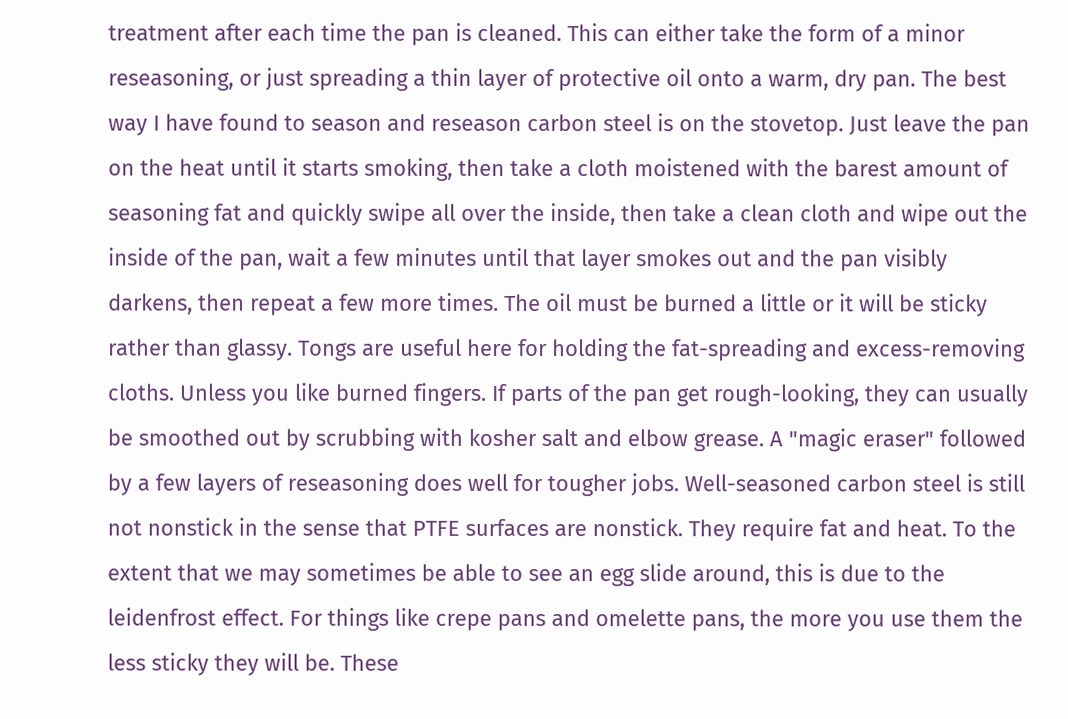treatment after each time the pan is cleaned. This can either take the form of a minor reseasoning, or just spreading a thin layer of protective oil onto a warm, dry pan. The best way I have found to season and reseason carbon steel is on the stovetop. Just leave the pan on the heat until it starts smoking, then take a cloth moistened with the barest amount of seasoning fat and quickly swipe all over the inside, then take a clean cloth and wipe out the inside of the pan, wait a few minutes until that layer smokes out and the pan visibly darkens, then repeat a few more times. The oil must be burned a little or it will be sticky rather than glassy. Tongs are useful here for holding the fat-spreading and excess-removing cloths. Unless you like burned fingers. If parts of the pan get rough-looking, they can usually be smoothed out by scrubbing with kosher salt and elbow grease. A "magic eraser" followed by a few layers of reseasoning does well for tougher jobs. Well-seasoned carbon steel is still not nonstick in the sense that PTFE surfaces are nonstick. They require fat and heat. To the extent that we may sometimes be able to see an egg slide around, this is due to the leidenfrost effect. For things like crepe pans and omelette pans, the more you use them the less sticky they will be. These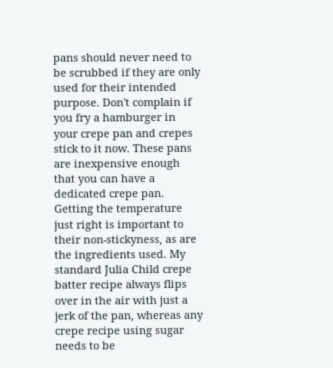pans should never need to be scrubbed if they are only used for their intended purpose. Don't complain if you fry a hamburger in your crepe pan and crepes stick to it now. These pans are inexpensive enough that you can have a dedicated crepe pan. Getting the temperature just right is important to their non-stickyness, as are the ingredients used. My standard Julia Child crepe batter recipe always flips over in the air with just a jerk of the pan, whereas any crepe recipe using sugar needs to be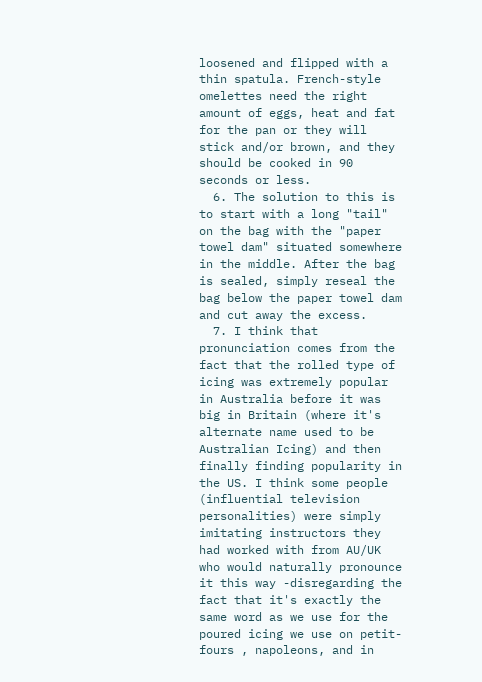loosened and flipped with a thin spatula. French-style omelettes need the right amount of eggs, heat and fat for the pan or they will stick and/or brown, and they should be cooked in 90 seconds or less.
  6. The solution to this is to start with a long "tail" on the bag with the "paper towel dam" situated somewhere in the middle. After the bag is sealed, simply reseal the bag below the paper towel dam and cut away the excess.
  7. I think that pronunciation comes from the fact that the rolled type of icing was extremely popular in Australia before it was big in Britain (where it's alternate name used to be Australian Icing) and then finally finding popularity in the US. I think some people (influential television personalities) were simply imitating instructors they had worked with from AU/UK who would naturally pronounce it this way -disregarding the fact that it's exactly the same word as we use for the poured icing we use on petit-fours , napoleons, and in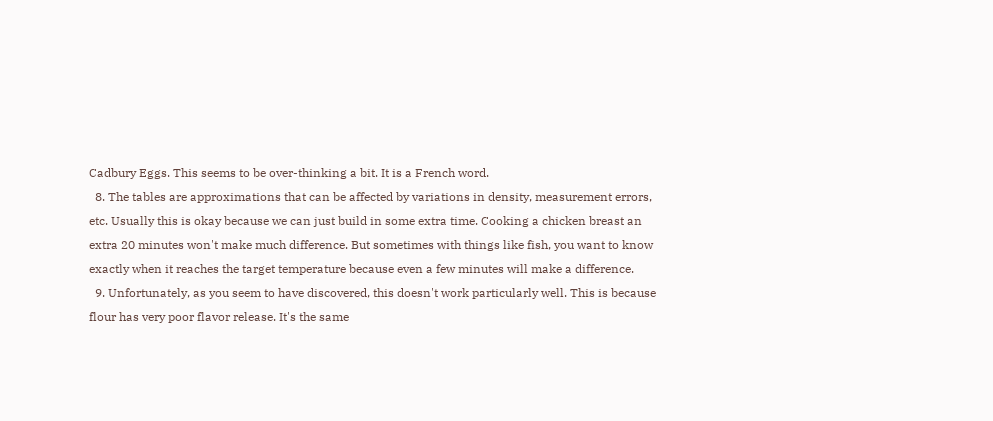Cadbury Eggs. This seems to be over-thinking a bit. It is a French word.
  8. The tables are approximations that can be affected by variations in density, measurement errors, etc. Usually this is okay because we can just build in some extra time. Cooking a chicken breast an extra 20 minutes won't make much difference. But sometimes with things like fish, you want to know exactly when it reaches the target temperature because even a few minutes will make a difference.
  9. Unfortunately, as you seem to have discovered, this doesn't work particularly well. This is because flour has very poor flavor release. It's the same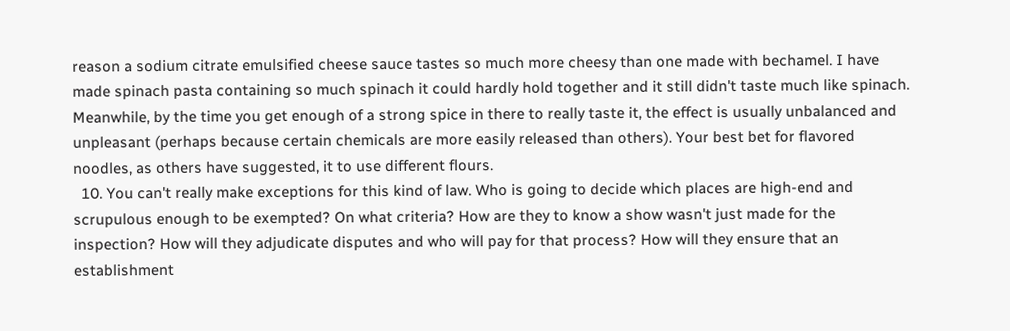reason a sodium citrate emulsified cheese sauce tastes so much more cheesy than one made with bechamel. I have made spinach pasta containing so much spinach it could hardly hold together and it still didn't taste much like spinach. Meanwhile, by the time you get enough of a strong spice in there to really taste it, the effect is usually unbalanced and unpleasant (perhaps because certain chemicals are more easily released than others). Your best bet for flavored noodles, as others have suggested, it to use different flours.
  10. You can't really make exceptions for this kind of law. Who is going to decide which places are high-end and scrupulous enough to be exempted? On what criteria? How are they to know a show wasn't just made for the inspection? How will they adjudicate disputes and who will pay for that process? How will they ensure that an establishment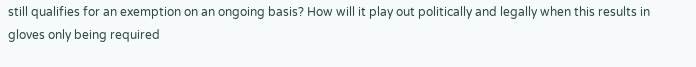still qualifies for an exemption on an ongoing basis? How will it play out politically and legally when this results in gloves only being required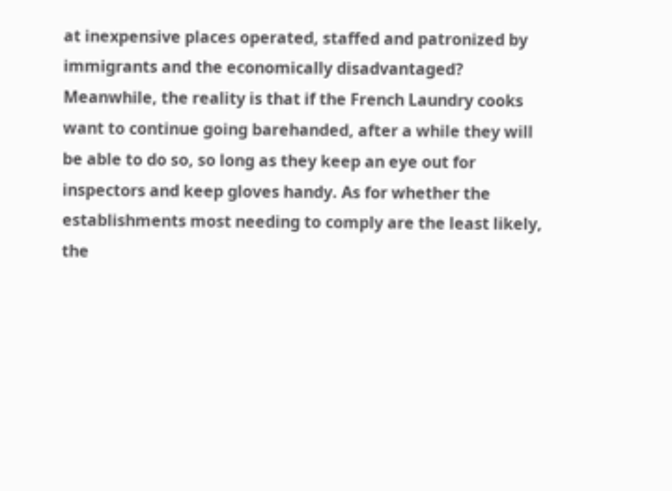at inexpensive places operated, staffed and patronized by immigrants and the economically disadvantaged? Meanwhile, the reality is that if the French Laundry cooks want to continue going barehanded, after a while they will be able to do so, so long as they keep an eye out for inspectors and keep gloves handy. As for whether the establishments most needing to comply are the least likely, the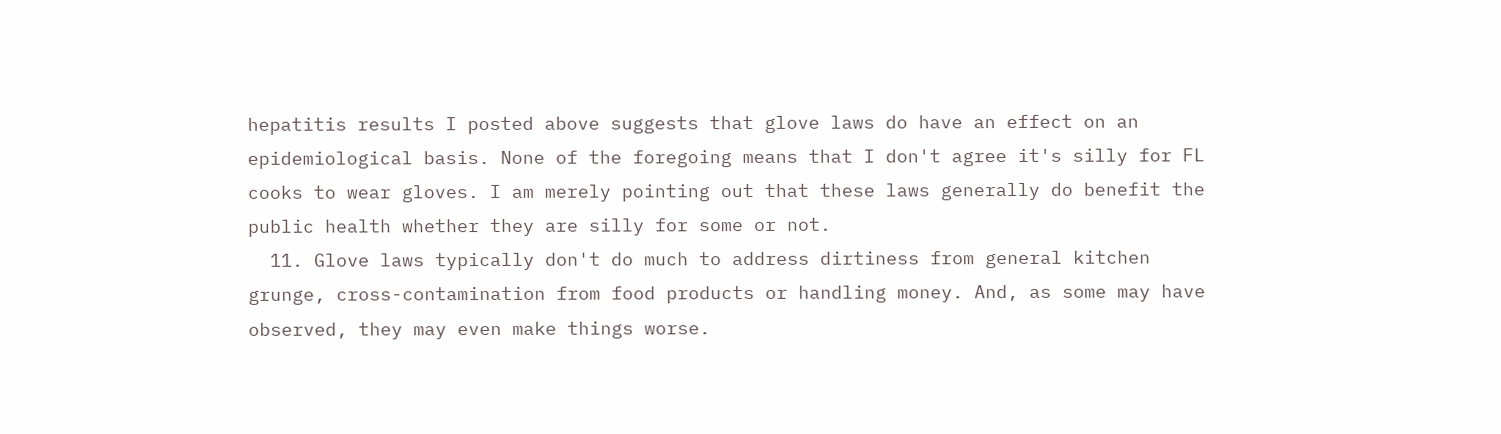hepatitis results I posted above suggests that glove laws do have an effect on an epidemiological basis. None of the foregoing means that I don't agree it's silly for FL cooks to wear gloves. I am merely pointing out that these laws generally do benefit the public health whether they are silly for some or not.
  11. Glove laws typically don't do much to address dirtiness from general kitchen grunge, cross-contamination from food products or handling money. And, as some may have observed, they may even make things worse.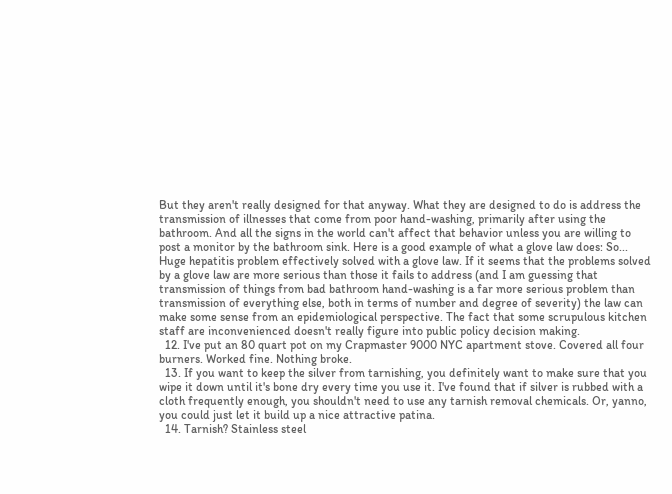But they aren't really designed for that anyway. What they are designed to do is address the transmission of illnesses that come from poor hand-washing, primarily after using the bathroom. And all the signs in the world can't affect that behavior unless you are willing to post a monitor by the bathroom sink. Here is a good example of what a glove law does: So... Huge hepatitis problem effectively solved with a glove law. If it seems that the problems solved by a glove law are more serious than those it fails to address (and I am guessing that transmission of things from bad bathroom hand-washing is a far more serious problem than transmission of everything else, both in terms of number and degree of severity) the law can make some sense from an epidemiological perspective. The fact that some scrupulous kitchen staff are inconvenienced doesn't really figure into public policy decision making.
  12. I've put an 80 quart pot on my Crapmaster 9000 NYC apartment stove. Covered all four burners. Worked fine. Nothing broke.
  13. If you want to keep the silver from tarnishing, you definitely want to make sure that you wipe it down until it's bone dry every time you use it. I've found that if silver is rubbed with a cloth frequently enough, you shouldn't need to use any tarnish removal chemicals. Or, yanno, you could just let it build up a nice attractive patina.
  14. Tarnish? Stainless steel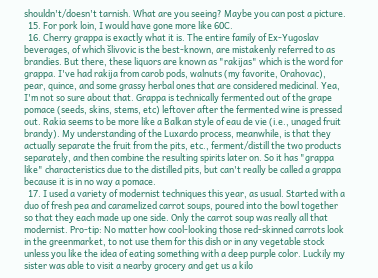shouldn't/doesn't tarnish. What are you seeing? Maybe you can post a picture.
  15. For pork loin, I would have gone more like 60C.
  16. Cherry grappa is exactly what it is. The entire family of Ex-Yugoslav beverages, of which šlivovic is the best-known, are mistakenly referred to as brandies. But there, these liquors are known as "rakijas" which is the word for grappa. I've had rakija from carob pods, walnuts (my favorite, Orahovac), pear, quince, and some grassy herbal ones that are considered medicinal. Yea, I'm not so sure about that. Grappa is technically fermented out of the grape pomace (seeds, skins, stems, etc) leftover after the fermented wine is pressed out. Rakia seems to be more like a Balkan style of eau de vie (i.e., unaged fruit brandy). My understanding of the Luxardo process, meanwhile, is that they actually separate the fruit from the pits, etc., ferment/distill the two products separately, and then combine the resulting spirits later on. So it has "grappa like" characteristics due to the distilled pits, but can't really be called a grappa because it is in no way a pomace.
  17. I used a variety of modernist techniques this year, as usual. Started with a duo of fresh pea and caramelized carrot soups, poured into the bowl together so that they each made up one side. Only the carrot soup was really all that modernist. Pro-tip: No matter how cool-looking those red-skinned carrots look in the greenmarket, to not use them for this dish or in any vegetable stock unless you like the idea of eating something with a deep purple color. Luckily my sister was able to visit a nearby grocery and get us a kilo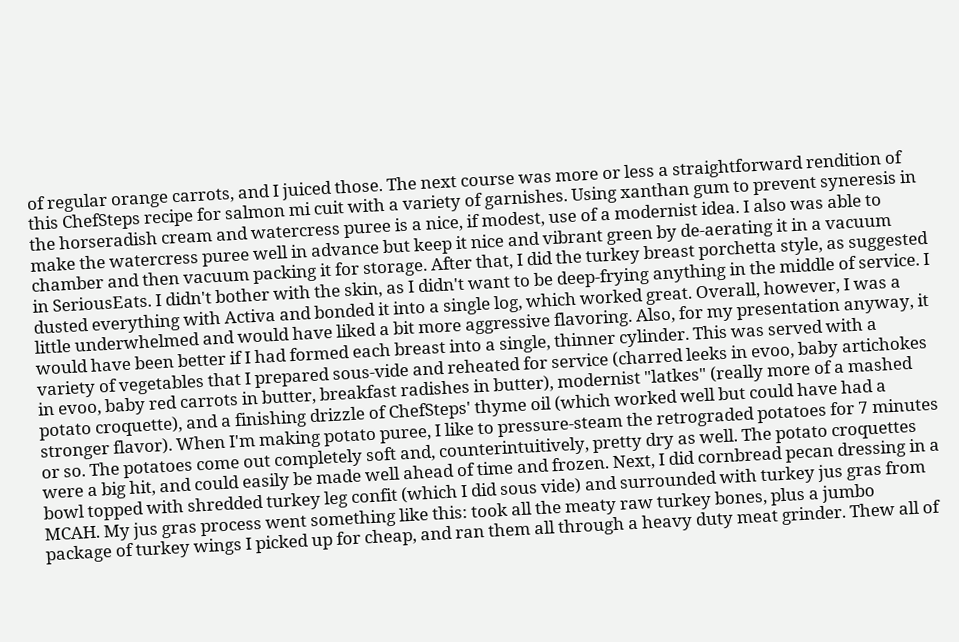of regular orange carrots, and I juiced those. The next course was more or less a straightforward rendition of this ChefSteps recipe for salmon mi cuit with a variety of garnishes. Using xanthan gum to prevent syneresis in the horseradish cream and watercress puree is a nice, if modest, use of a modernist idea. I also was able to make the watercress puree well in advance but keep it nice and vibrant green by de-aerating it in a vacuum chamber and then vacuum packing it for storage. After that, I did the turkey breast porchetta style, as suggested in SeriousEats. I didn't bother with the skin, as I didn't want to be deep-frying anything in the middle of service. I dusted everything with Activa and bonded it into a single log, which worked great. Overall, however, I was a little underwhelmed and would have liked a bit more aggressive flavoring. Also, for my presentation anyway, it would have been better if I had formed each breast into a single, thinner cylinder. This was served with a variety of vegetables that I prepared sous-vide and reheated for service (charred leeks in evoo, baby artichokes in evoo, baby red carrots in butter, breakfast radishes in butter), modernist "latkes" (really more of a mashed potato croquette), and a finishing drizzle of ChefSteps' thyme oil (which worked well but could have had a stronger flavor). When I'm making potato puree, I like to pressure-steam the retrograded potatoes for 7 minutes or so. The potatoes come out completely soft and, counterintuitively, pretty dry as well. The potato croquettes were a big hit, and could easily be made well ahead of time and frozen. Next, I did cornbread pecan dressing in a bowl topped with shredded turkey leg confit (which I did sous vide) and surrounded with turkey jus gras from MCAH. My jus gras process went something like this: took all the meaty raw turkey bones, plus a jumbo package of turkey wings I picked up for cheap, and ran them all through a heavy duty meat grinder. Thew all of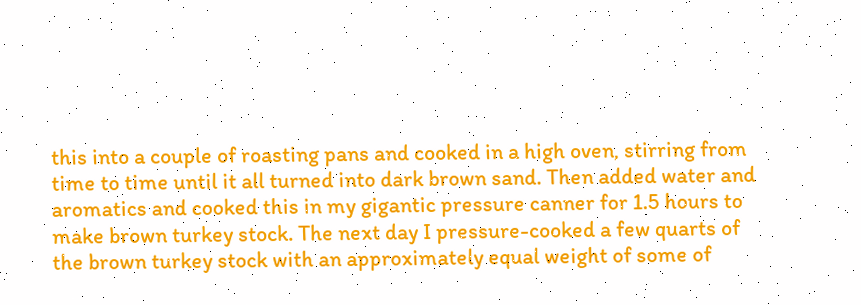this into a couple of roasting pans and cooked in a high oven, stirring from time to time until it all turned into dark brown sand. Then added water and aromatics and cooked this in my gigantic pressure canner for 1.5 hours to make brown turkey stock. The next day I pressure-cooked a few quarts of the brown turkey stock with an approximately equal weight of some of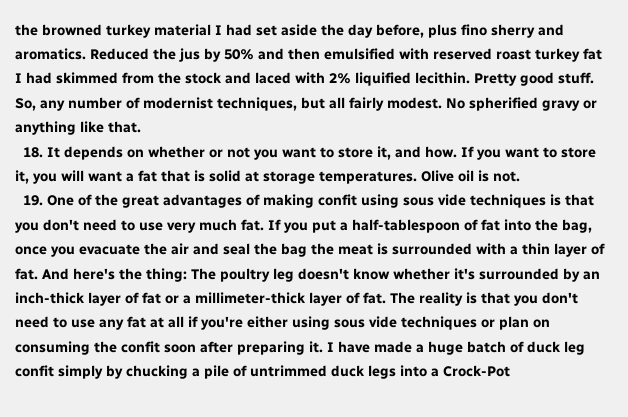the browned turkey material I had set aside the day before, plus fino sherry and aromatics. Reduced the jus by 50% and then emulsified with reserved roast turkey fat I had skimmed from the stock and laced with 2% liquified lecithin. Pretty good stuff. So, any number of modernist techniques, but all fairly modest. No spherified gravy or anything like that.
  18. It depends on whether or not you want to store it, and how. If you want to store it, you will want a fat that is solid at storage temperatures. Olive oil is not.
  19. One of the great advantages of making confit using sous vide techniques is that you don't need to use very much fat. If you put a half-tablespoon of fat into the bag, once you evacuate the air and seal the bag the meat is surrounded with a thin layer of fat. And here's the thing: The poultry leg doesn't know whether it's surrounded by an inch-thick layer of fat or a millimeter-thick layer of fat. The reality is that you don't need to use any fat at all if you're either using sous vide techniques or plan on consuming the confit soon after preparing it. I have made a huge batch of duck leg confit simply by chucking a pile of untrimmed duck legs into a Crock-Pot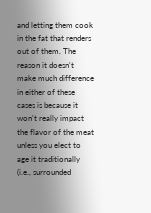and letting them cook in the fat that renders out of them. The reason it doesn't make much difference in either of these cases is because it won't really impact the flavor of the meat unless you elect to age it traditionally (i.e., surrounded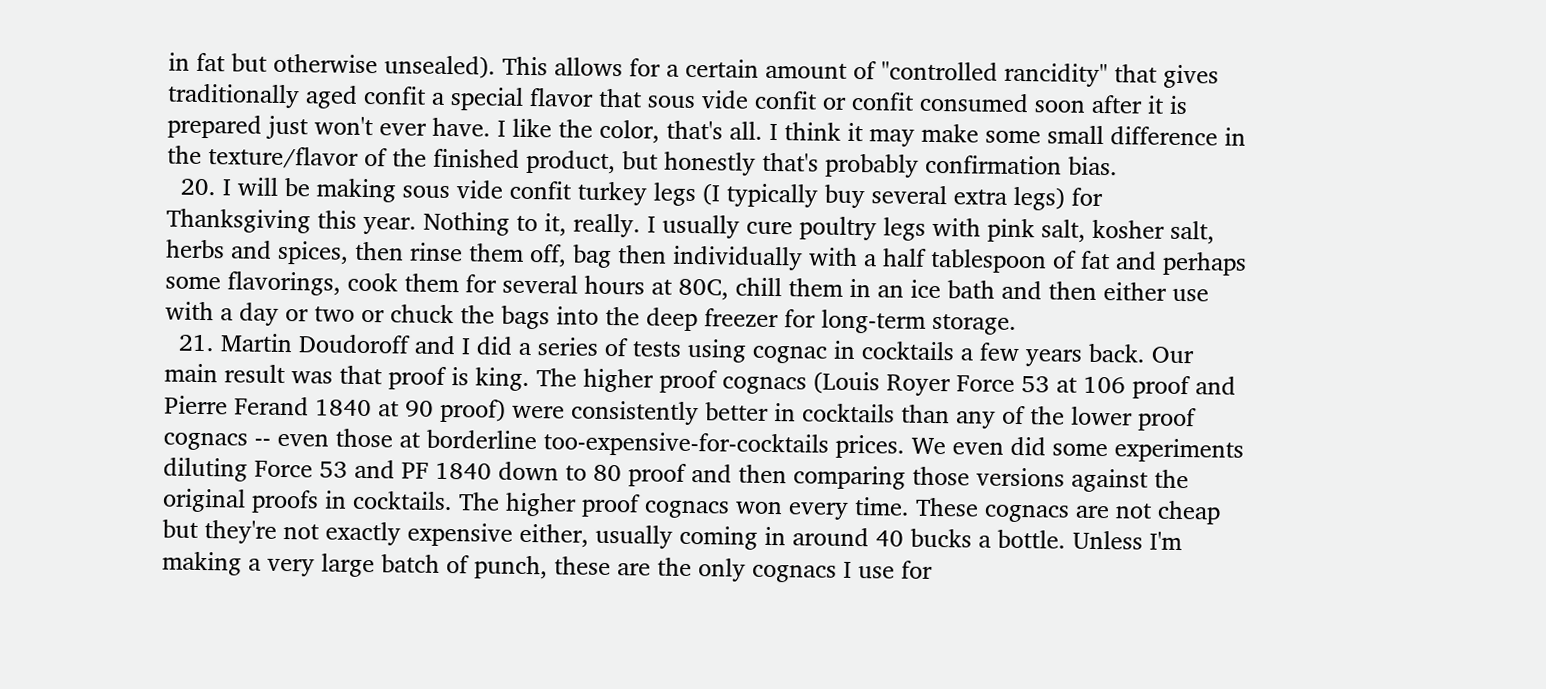in fat but otherwise unsealed). This allows for a certain amount of "controlled rancidity" that gives traditionally aged confit a special flavor that sous vide confit or confit consumed soon after it is prepared just won't ever have. I like the color, that's all. I think it may make some small difference in the texture/flavor of the finished product, but honestly that's probably confirmation bias.
  20. I will be making sous vide confit turkey legs (I typically buy several extra legs) for Thanksgiving this year. Nothing to it, really. I usually cure poultry legs with pink salt, kosher salt, herbs and spices, then rinse them off, bag then individually with a half tablespoon of fat and perhaps some flavorings, cook them for several hours at 80C, chill them in an ice bath and then either use with a day or two or chuck the bags into the deep freezer for long-term storage.
  21. Martin Doudoroff and I did a series of tests using cognac in cocktails a few years back. Our main result was that proof is king. The higher proof cognacs (Louis Royer Force 53 at 106 proof and Pierre Ferand 1840 at 90 proof) were consistently better in cocktails than any of the lower proof cognacs -- even those at borderline too-expensive-for-cocktails prices. We even did some experiments diluting Force 53 and PF 1840 down to 80 proof and then comparing those versions against the original proofs in cocktails. The higher proof cognacs won every time. These cognacs are not cheap but they're not exactly expensive either, usually coming in around 40 bucks a bottle. Unless I'm making a very large batch of punch, these are the only cognacs I use for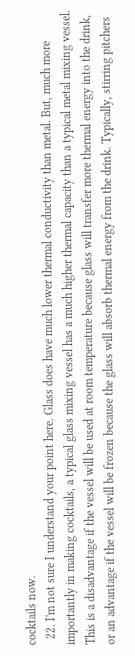cocktails now.
  22. I'm not sure I understand your point here. Glass does have much lower thermal conductivity than metal. But, much more importantly in making cocktails, a typical glass mixing vessel has a much higher thermal capacity than a typical metal mixing vessel. This is a disadvantage if the vessel will be used at room temperature because glass will transfer more thermal energy into the drink, or an advantage if the vessel will be frozen because the glass will absorb thermal energy from the drink. Typically, stirring pitchers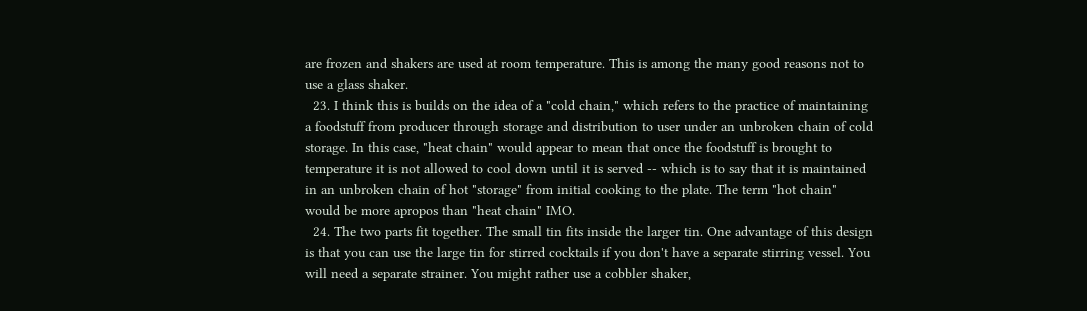are frozen and shakers are used at room temperature. This is among the many good reasons not to use a glass shaker.
  23. I think this is builds on the idea of a "cold chain," which refers to the practice of maintaining a foodstuff from producer through storage and distribution to user under an unbroken chain of cold storage. In this case, "heat chain" would appear to mean that once the foodstuff is brought to temperature it is not allowed to cool down until it is served -- which is to say that it is maintained in an unbroken chain of hot "storage" from initial cooking to the plate. The term "hot chain" would be more apropos than "heat chain" IMO.
  24. The two parts fit together. The small tin fits inside the larger tin. One advantage of this design is that you can use the large tin for stirred cocktails if you don't have a separate stirring vessel. You will need a separate strainer. You might rather use a cobbler shaker,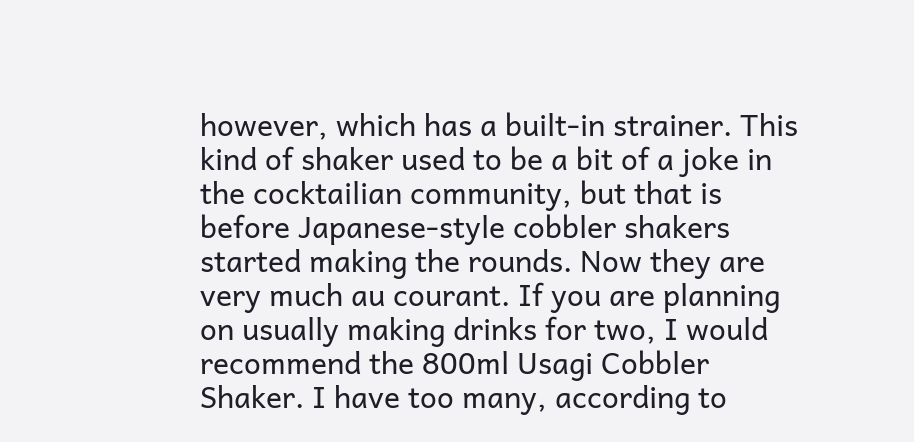however, which has a built-in strainer. This kind of shaker used to be a bit of a joke in the cocktailian community, but that is before Japanese-style cobbler shakers started making the rounds. Now they are very much au courant. If you are planning on usually making drinks for two, I would recommend the 800ml Usagi Cobbler Shaker. I have too many, according to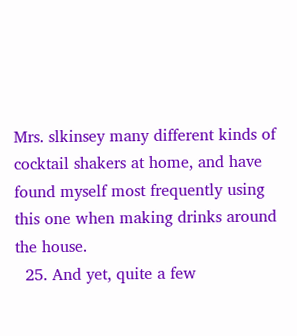Mrs. slkinsey many different kinds of cocktail shakers at home, and have found myself most frequently using this one when making drinks around the house.
  25. And yet, quite a few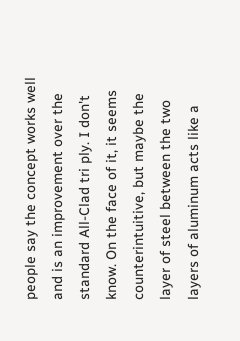people say the concept works well and is an improvement over the standard All-Clad tri ply. I don't know. On the face of it, it seems counterintuitive, but maybe the layer of steel between the two layers of aluminum acts like a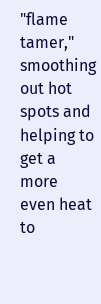"flame tamer," smoothing out hot spots and helping to get a more even heat to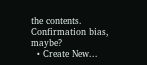the contents. Confirmation bias, maybe?
  • Create New...